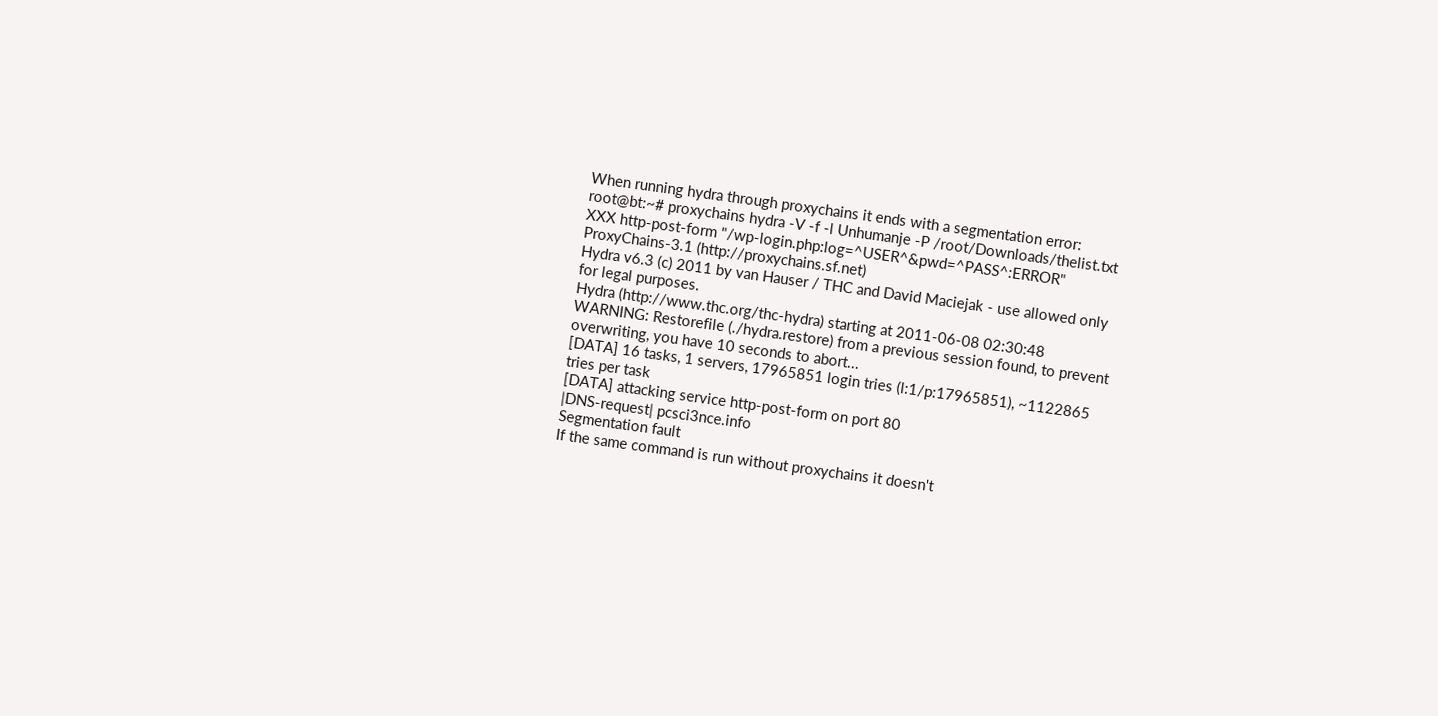When running hydra through proxychains it ends with a segmentation error:
root@bt:~# proxychains hydra -V -f -l Unhumanje -P /root/Downloads/thelist.txt XXX http-post-form "/wp-login.php:log=^USER^&pwd=^PASS^:ERROR"
ProxyChains-3.1 (http://proxychains.sf.net)
Hydra v6.3 (c) 2011 by van Hauser / THC and David Maciejak - use allowed only for legal purposes.
Hydra (http://www.thc.org/thc-hydra) starting at 2011-06-08 02:30:48
WARNING: Restorefile (./hydra.restore) from a previous session found, to prevent overwriting, you have 10 seconds to abort...
[DATA] 16 tasks, 1 servers, 17965851 login tries (l:1/p:17965851), ~1122865 tries per task
[DATA] attacking service http-post-form on port 80
|DNS-request| pcsci3nce.info
Segmentation fault
If the same command is run without proxychains it doesn't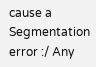cause a Segmentation error :/ Any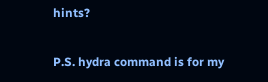hints?

P.S. hydra command is for my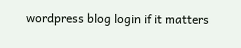wordpress blog login if it matters